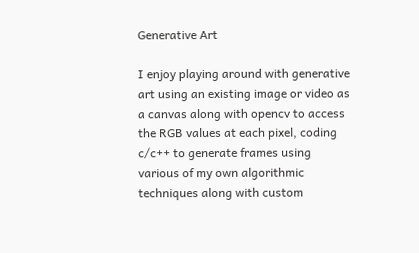Generative Art

I enjoy playing around with generative art using an existing image or video as a canvas along with opencv to access the RGB values at each pixel, coding c/c++ to generate frames using various of my own algorithmic techniques along with custom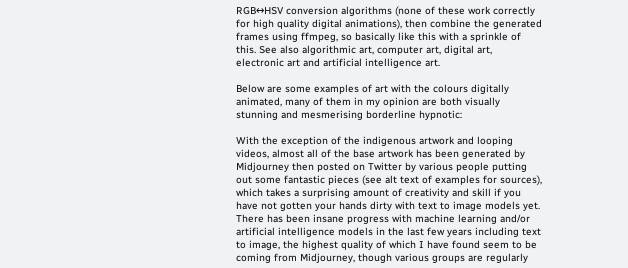RGB↔HSV conversion algorithms (none of these work correctly for high quality digital animations), then combine the generated frames using ffmpeg, so basically like this with a sprinkle of this. See also algorithmic art, computer art, digital art, electronic art and artificial intelligence art.

Below are some examples of art with the colours digitally animated, many of them in my opinion are both visually stunning and mesmerising borderline hypnotic:

With the exception of the indigenous artwork and looping videos, almost all of the base artwork has been generated by Midjourney then posted on Twitter by various people putting out some fantastic pieces (see alt text of examples for sources), which takes a surprising amount of creativity and skill if you have not gotten your hands dirty with text to image models yet. There has been insane progress with machine learning and/or artificial intelligence models in the last few years including text to image, the highest quality of which I have found seem to be coming from Midjourney, though various groups are regularly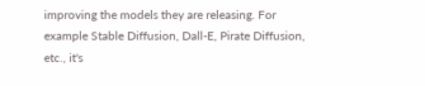improving the models they are releasing. For example Stable Diffusion, Dall-E, Pirate Diffusion, etc., it's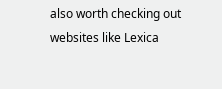also worth checking out websites like Lexica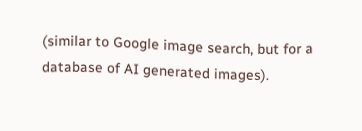(similar to Google image search, but for a database of AI generated images).